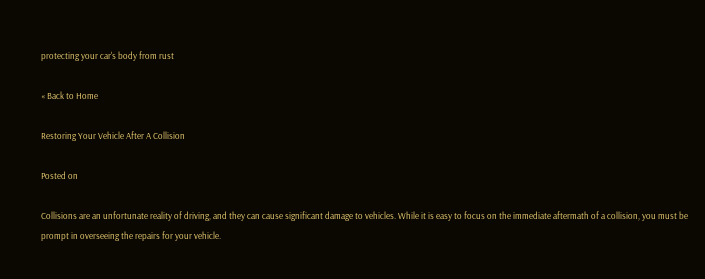protecting your car's body from rust

« Back to Home

Restoring Your Vehicle After A Collision

Posted on

Collisions are an unfortunate reality of driving, and they can cause significant damage to vehicles. While it is easy to focus on the immediate aftermath of a collision, you must be prompt in overseeing the repairs for your vehicle.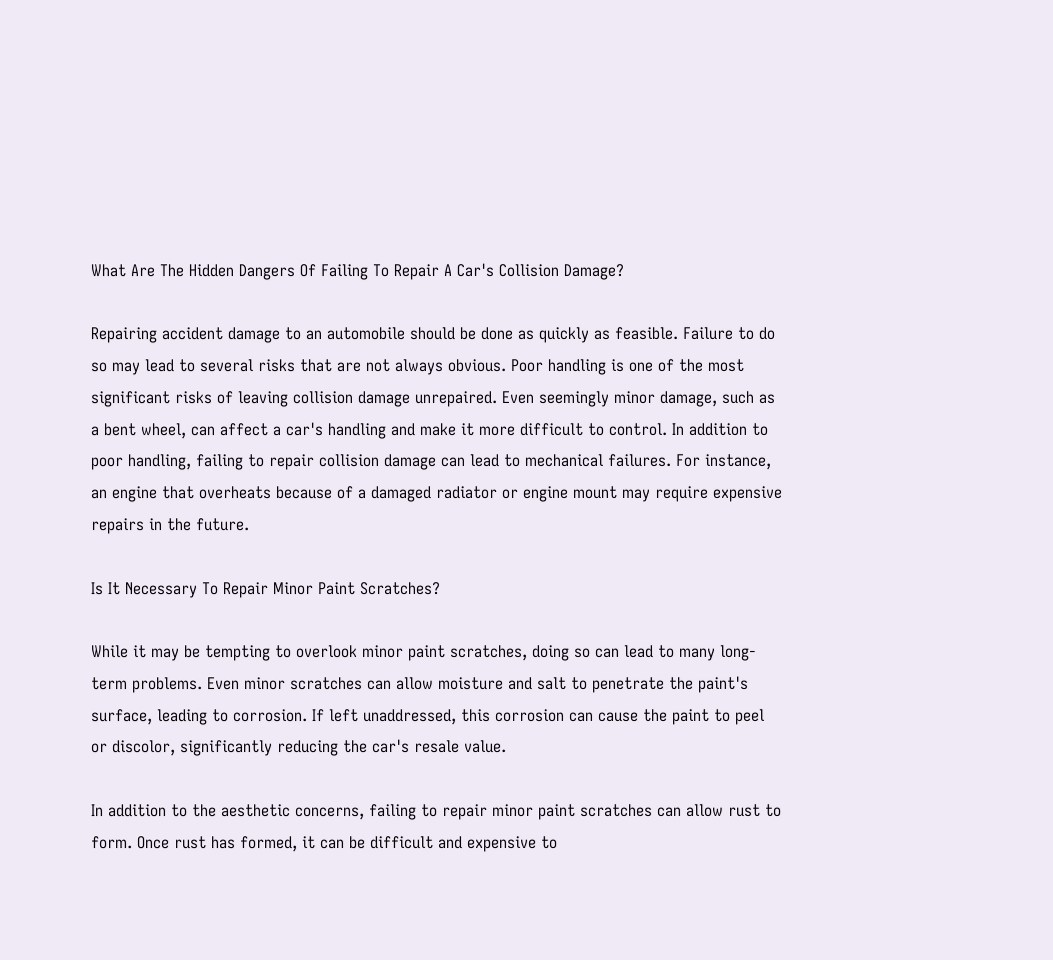What Are The Hidden Dangers Of Failing To Repair A Car's Collision Damage?

Repairing accident damage to an automobile should be done as quickly as feasible. Failure to do so may lead to several risks that are not always obvious. Poor handling is one of the most significant risks of leaving collision damage unrepaired. Even seemingly minor damage, such as a bent wheel, can affect a car's handling and make it more difficult to control. In addition to poor handling, failing to repair collision damage can lead to mechanical failures. For instance, an engine that overheats because of a damaged radiator or engine mount may require expensive repairs in the future.

Is It Necessary To Repair Minor Paint Scratches?

While it may be tempting to overlook minor paint scratches, doing so can lead to many long-term problems. Even minor scratches can allow moisture and salt to penetrate the paint's surface, leading to corrosion. If left unaddressed, this corrosion can cause the paint to peel or discolor, significantly reducing the car's resale value.

In addition to the aesthetic concerns, failing to repair minor paint scratches can allow rust to form. Once rust has formed, it can be difficult and expensive to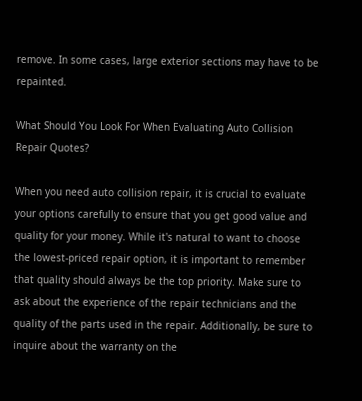remove. In some cases, large exterior sections may have to be repainted.

What Should You Look For When Evaluating Auto Collision Repair Quotes?

When you need auto collision repair, it is crucial to evaluate your options carefully to ensure that you get good value and quality for your money. While it's natural to want to choose the lowest-priced repair option, it is important to remember that quality should always be the top priority. Make sure to ask about the experience of the repair technicians and the quality of the parts used in the repair. Additionally, be sure to inquire about the warranty on the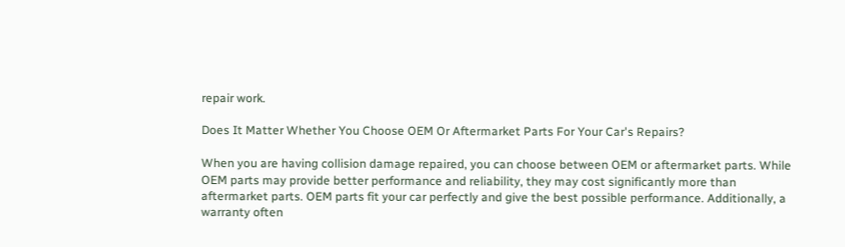repair work.

Does It Matter Whether You Choose OEM Or Aftermarket Parts For Your Car's Repairs?

When you are having collision damage repaired, you can choose between OEM or aftermarket parts. While OEM parts may provide better performance and reliability, they may cost significantly more than aftermarket parts. OEM parts fit your car perfectly and give the best possible performance. Additionally, a warranty often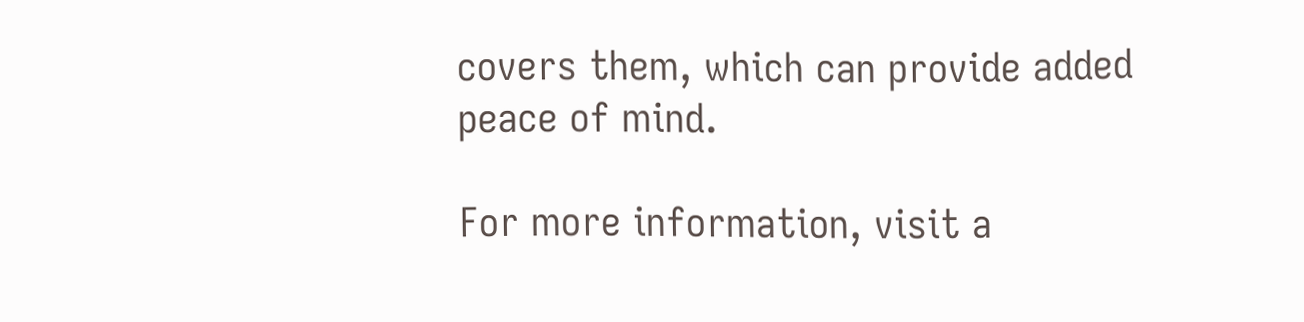covers them, which can provide added peace of mind.

For more information, visit a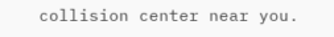collision center near you.